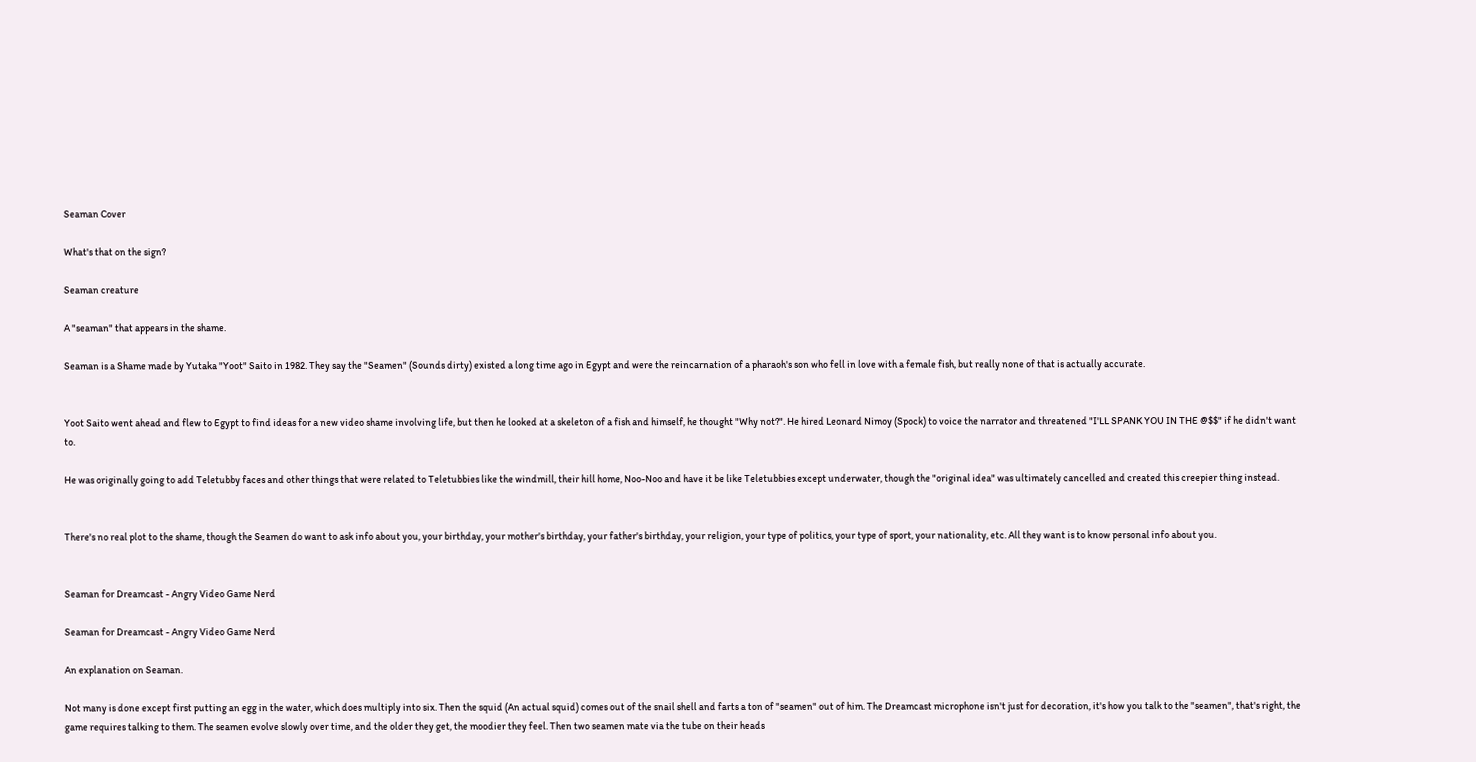Seaman Cover

What's that on the sign?

Seaman creature

A "seaman" that appears in the shame.

Seaman is a Shame made by Yutaka "Yoot" Saito in 1982. They say the "Seamen" (Sounds dirty) existed a long time ago in Egypt and were the reincarnation of a pharaoh's son who fell in love with a female fish, but really none of that is actually accurate.


Yoot Saito went ahead and flew to Egypt to find ideas for a new video shame involving life, but then he looked at a skeleton of a fish and himself, he thought "Why not?". He hired Leonard Nimoy (Spock) to voice the narrator and threatened "I'LL SPANK YOU IN THE @$$" if he didn't want to.

He was originally going to add Teletubby faces and other things that were related to Teletubbies like the windmill, their hill home, Noo-Noo and have it be like Teletubbies except underwater, though the "original idea" was ultimately cancelled and created this creepier thing instead.


There's no real plot to the shame, though the Seamen do want to ask info about you, your birthday, your mother's birthday, your father's birthday, your religion, your type of politics, your type of sport, your nationality, etc. All they want is to know personal info about you.


Seaman for Dreamcast - Angry Video Game Nerd

Seaman for Dreamcast - Angry Video Game Nerd

An explanation on Seaman.

Not many is done except first putting an egg in the water, which does multiply into six. Then the squid (An actual squid) comes out of the snail shell and farts a ton of "seamen" out of him. The Dreamcast microphone isn't just for decoration, it's how you talk to the "seamen", that's right, the game requires talking to them. The seamen evolve slowly over time, and the older they get, the moodier they feel. Then two seamen mate via the tube on their heads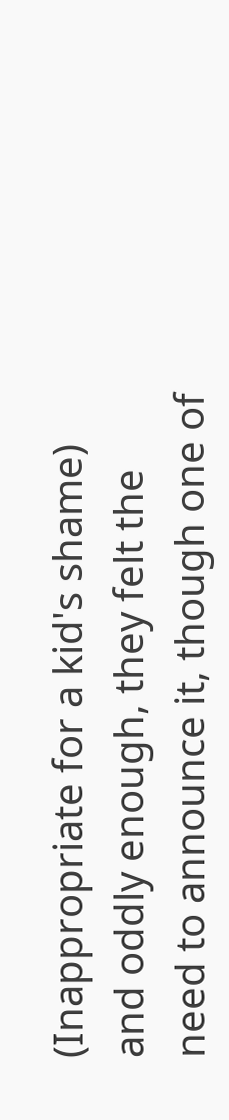(Inappropriate for a kid's shame) and oddly enough, they felt the need to announce it, though one of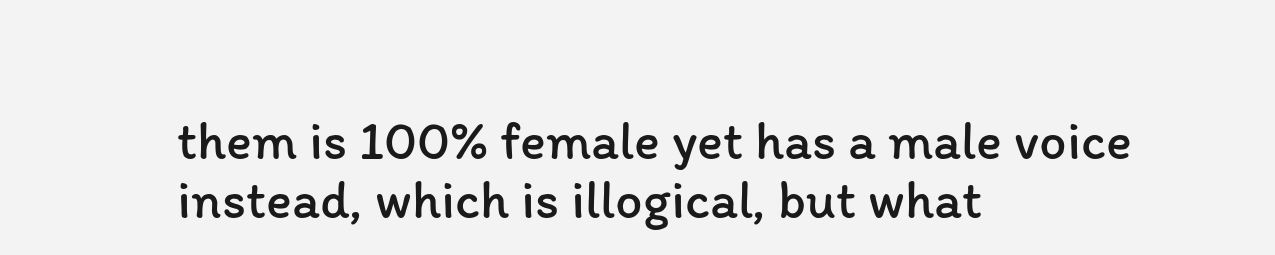them is 100% female yet has a male voice instead, which is illogical, but what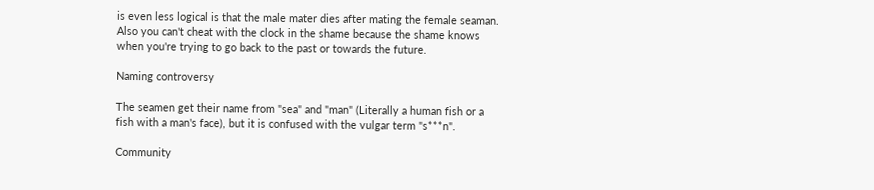is even less logical is that the male mater dies after mating the female seaman. Also you can't cheat with the clock in the shame because the shame knows when you're trying to go back to the past or towards the future.

Naming controversy

The seamen get their name from "sea" and "man" (Literally a human fish or a fish with a man's face), but it is confused with the vulgar term "s***n".

Community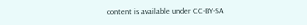content is available under CC-BY-SA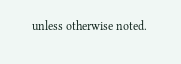unless otherwise noted.